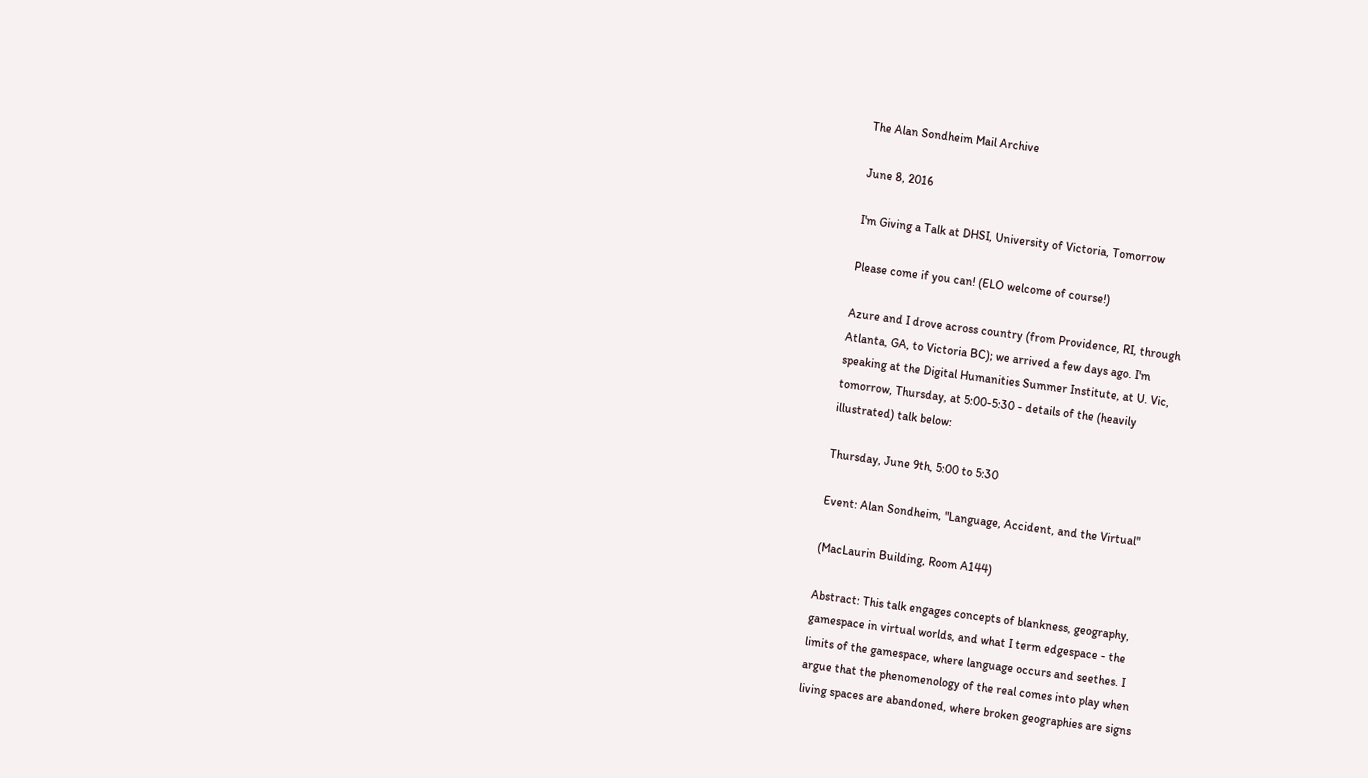The Alan Sondheim Mail Archive

June 8, 2016

I'm Giving a Talk at DHSI, University of Victoria, Tomorrow

Please come if you can! (ELO welcome of course!)

Azure and I drove across country (from Providence, RI, through
Atlanta, GA, to Victoria BC); we arrived a few days ago. I'm
speaking at the Digital Humanities Summer Institute, at U. Vic,
tomorrow, Thursday, at 5:00-5:30 - details of the (heavily
illustrated) talk below:

Thursday, June 9th, 5:00 to 5:30

Event: Alan Sondheim, "Language, Accident, and the Virtual"

(MacLaurin Building, Room A144)

Abstract: This talk engages concepts of blankness, geography,
gamespace in virtual worlds, and what I term edgespace - the
limits of the gamespace, where language occurs and seethes. I
argue that the phenomenology of the real comes into play when
living spaces are abandoned, where broken geographies are signs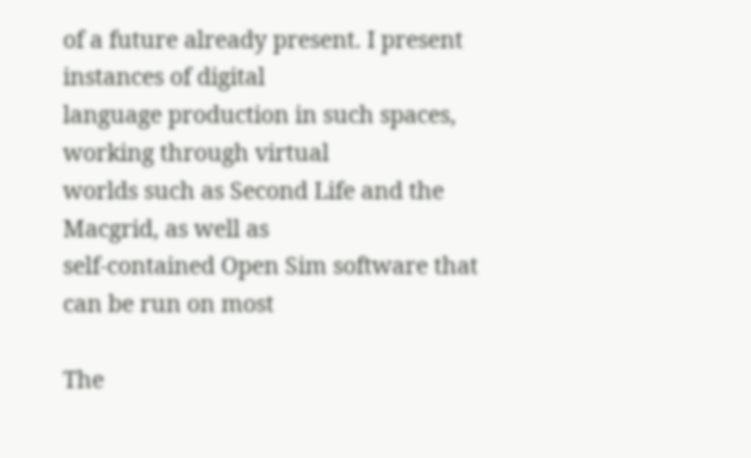of a future already present. I present instances of digital
language production in such spaces, working through virtual
worlds such as Second Life and the Macgrid, as well as
self-contained Open Sim software that can be run on most

The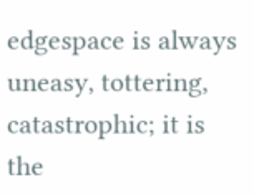edgespace is always uneasy, tottering, catastrophic; it is
the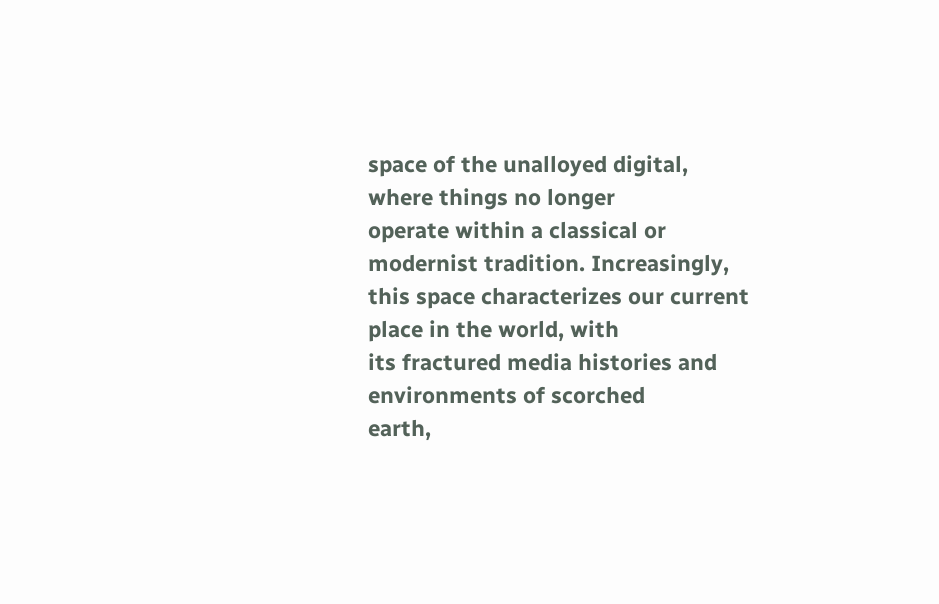space of the unalloyed digital, where things no longer
operate within a classical or modernist tradition. Increasingly,
this space characterizes our current place in the world, with
its fractured media histories and environments of scorched
earth,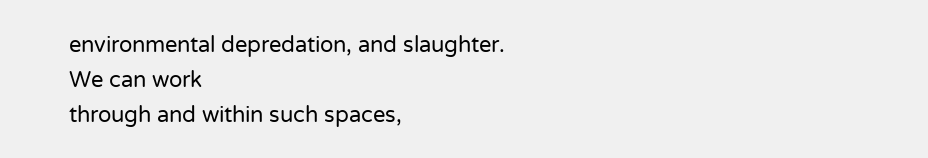environmental depredation, and slaughter. We can work
through and within such spaces,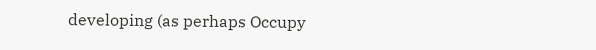developing (as perhaps Occupy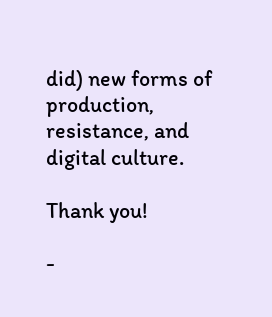did) new forms of production, resistance, and digital culture.

Thank you!

-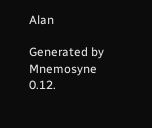Alan

Generated by Mnemosyne 0.12.